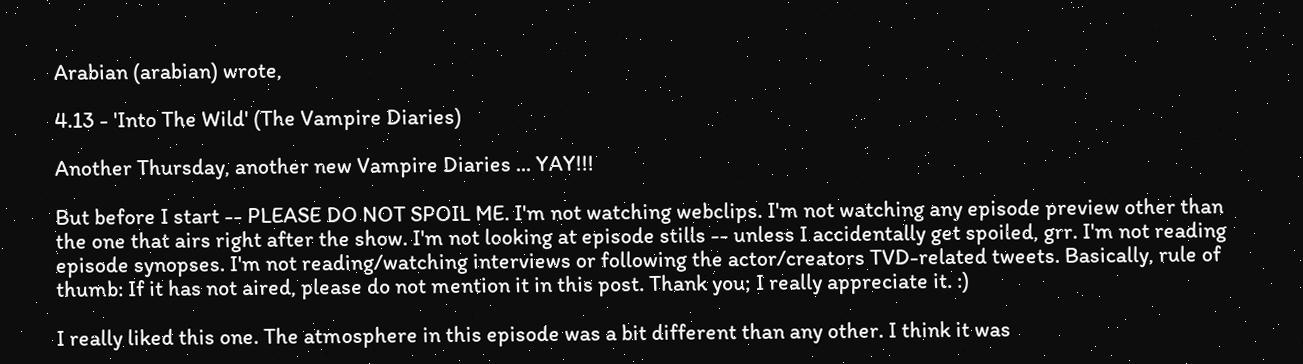Arabian (arabian) wrote,

4.13 - 'Into The Wild' (The Vampire Diaries)

Another Thursday, another new Vampire Diaries ... YAY!!!

But before I start -- PLEASE DO NOT SPOIL ME. I'm not watching webclips. I'm not watching any episode preview other than the one that airs right after the show. I'm not looking at episode stills -- unless I accidentally get spoiled, grr. I'm not reading episode synopses. I'm not reading/watching interviews or following the actor/creators TVD-related tweets. Basically, rule of thumb: If it has not aired, please do not mention it in this post. Thank you; I really appreciate it. :)

I really liked this one. The atmosphere in this episode was a bit different than any other. I think it was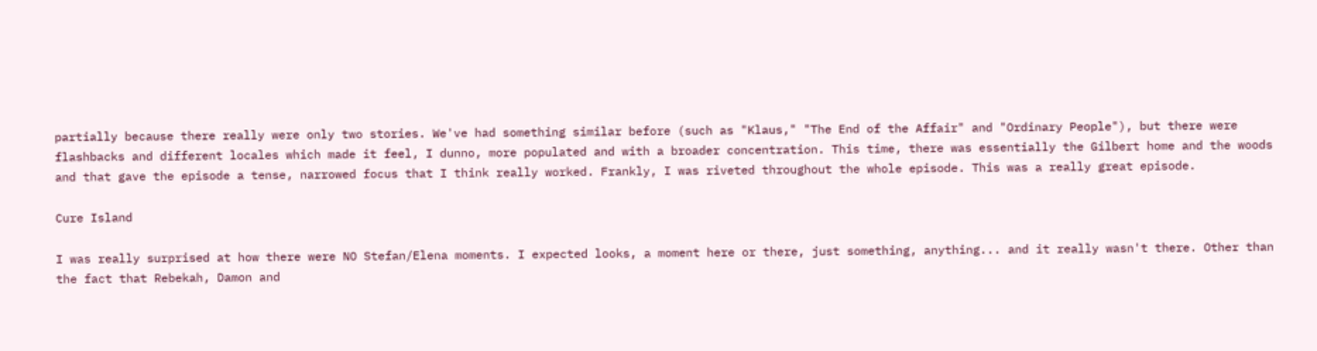partially because there really were only two stories. We've had something similar before (such as "Klaus," "The End of the Affair" and "Ordinary People"), but there were flashbacks and different locales which made it feel, I dunno, more populated and with a broader concentration. This time, there was essentially the Gilbert home and the woods and that gave the episode a tense, narrowed focus that I think really worked. Frankly, I was riveted throughout the whole episode. This was a really great episode.

Cure Island

I was really surprised at how there were NO Stefan/Elena moments. I expected looks, a moment here or there, just something, anything... and it really wasn't there. Other than the fact that Rebekah, Damon and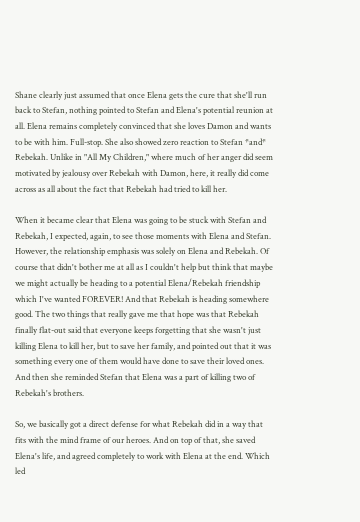Shane clearly just assumed that once Elena gets the cure that she'll run back to Stefan, nothing pointed to Stefan and Elena's potential reunion at all. Elena remains completely convinced that she loves Damon and wants to be with him. Full-stop. She also showed zero reaction to Stefan *and* Rebekah. Unlike in "All My Children," where much of her anger did seem motivated by jealousy over Rebekah with Damon, here, it really did come across as all about the fact that Rebekah had tried to kill her.

When it became clear that Elena was going to be stuck with Stefan and Rebekah, I expected, again, to see those moments with Elena and Stefan. However, the relationship emphasis was solely on Elena and Rebekah. Of course that didn't bother me at all as I couldn't help but think that maybe we might actually be heading to a potential Elena/Rebekah friendship which I've wanted FOREVER! And that Rebekah is heading somewhere good. The two things that really gave me that hope was that Rebekah finally flat-out said that everyone keeps forgetting that she wasn't just killing Elena to kill her, but to save her family, and pointed out that it was something every one of them would have done to save their loved ones. And then she reminded Stefan that Elena was a part of killing two of Rebekah's brothers.

So, we basically got a direct defense for what Rebekah did in a way that fits with the mind frame of our heroes. And on top of that, she saved Elena's life, and agreed completely to work with Elena at the end. Which led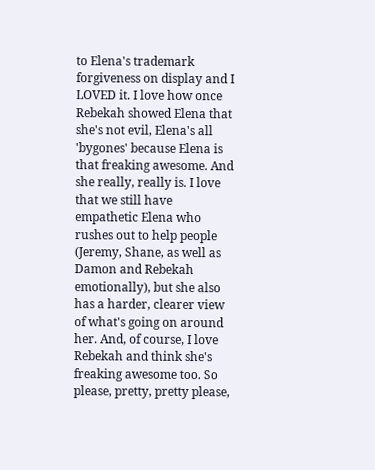to Elena's trademark forgiveness on display and I LOVED it. I love how once Rebekah showed Elena that she's not evil, Elena's all 'bygones' because Elena is that freaking awesome. And she really, really is. I love that we still have empathetic Elena who rushes out to help people (Jeremy, Shane, as well as Damon and Rebekah emotionally), but she also has a harder, clearer view of what's going on around her. And, of course, I love Rebekah and think she's freaking awesome too. So please, pretty, pretty please,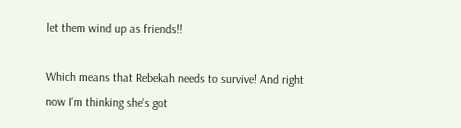let them wind up as friends!!

Which means that Rebekah needs to survive! And right now I'm thinking she's got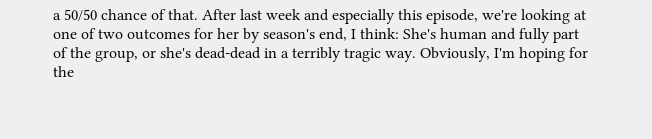a 50/50 chance of that. After last week and especially this episode, we're looking at one of two outcomes for her by season's end, I think: She's human and fully part of the group, or she's dead-dead in a terribly tragic way. Obviously, I'm hoping for the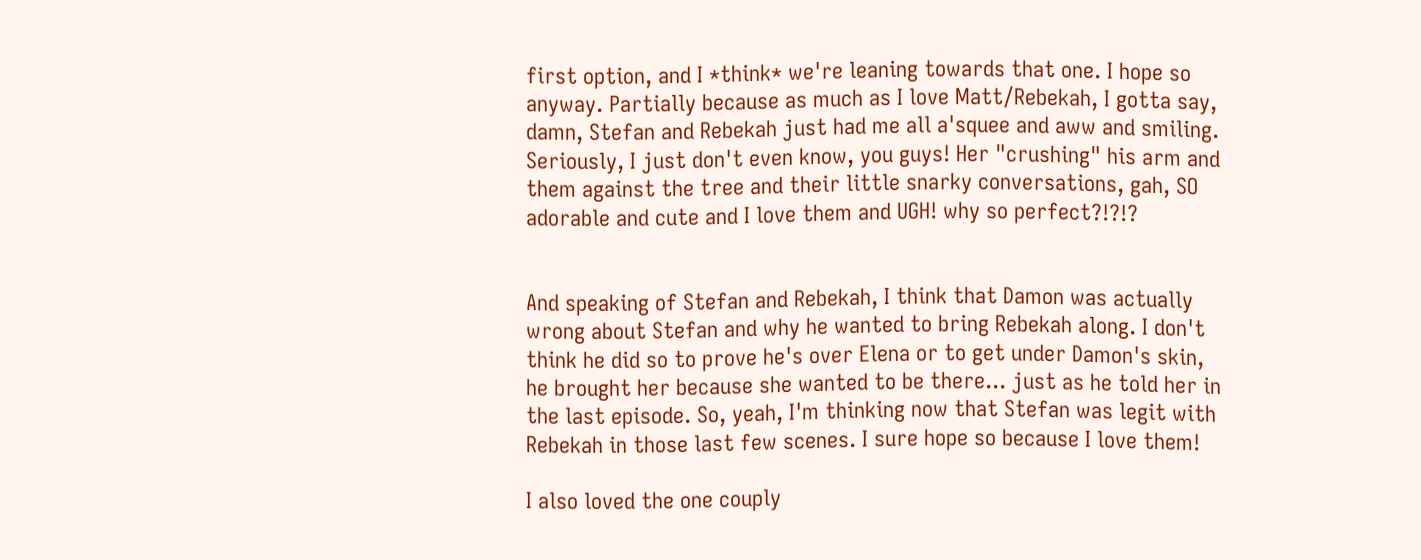first option, and I *think* we're leaning towards that one. I hope so anyway. Partially because as much as I love Matt/Rebekah, I gotta say, damn, Stefan and Rebekah just had me all a'squee and aww and smiling. Seriously, I just don't even know, you guys! Her "crushing" his arm and them against the tree and their little snarky conversations, gah, SO adorable and cute and I love them and UGH! why so perfect?!?!?


And speaking of Stefan and Rebekah, I think that Damon was actually wrong about Stefan and why he wanted to bring Rebekah along. I don't think he did so to prove he's over Elena or to get under Damon's skin, he brought her because she wanted to be there... just as he told her in the last episode. So, yeah, I'm thinking now that Stefan was legit with Rebekah in those last few scenes. I sure hope so because I love them!

I also loved the one couply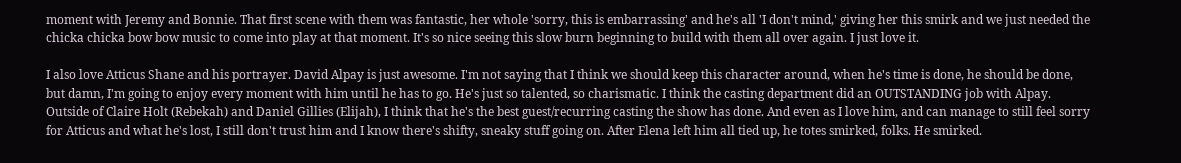moment with Jeremy and Bonnie. That first scene with them was fantastic, her whole 'sorry, this is embarrassing' and he's all 'I don't mind,' giving her this smirk and we just needed the chicka chicka bow bow music to come into play at that moment. It's so nice seeing this slow burn beginning to build with them all over again. I just love it.

I also love Atticus Shane and his portrayer. David Alpay is just awesome. I'm not saying that I think we should keep this character around, when he's time is done, he should be done, but damn, I'm going to enjoy every moment with him until he has to go. He's just so talented, so charismatic. I think the casting department did an OUTSTANDING job with Alpay. Outside of Claire Holt (Rebekah) and Daniel Gillies (Elijah), I think that he's the best guest/recurring casting the show has done. And even as I love him, and can manage to still feel sorry for Atticus and what he's lost, I still don't trust him and I know there's shifty, sneaky stuff going on. After Elena left him all tied up, he totes smirked, folks. He smirked.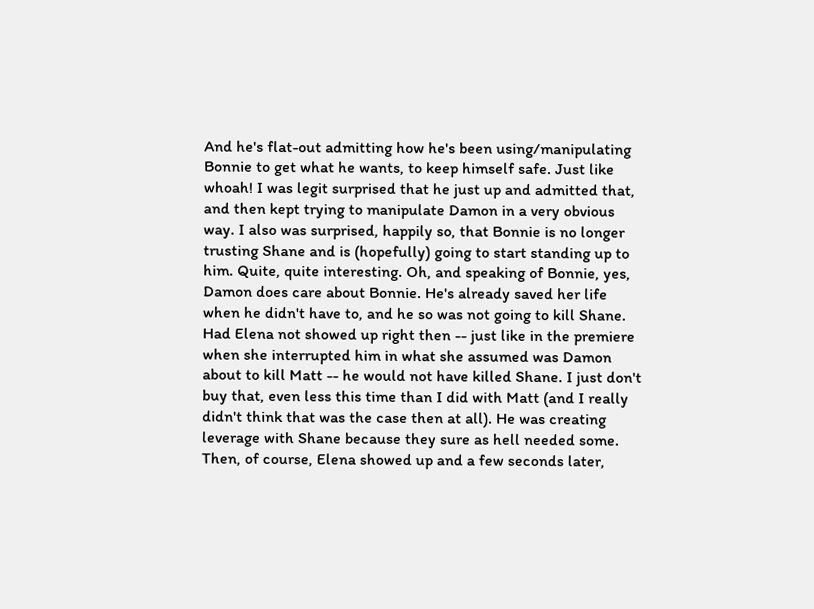And he's flat-out admitting how he's been using/manipulating Bonnie to get what he wants, to keep himself safe. Just like whoah! I was legit surprised that he just up and admitted that, and then kept trying to manipulate Damon in a very obvious way. I also was surprised, happily so, that Bonnie is no longer trusting Shane and is (hopefully) going to start standing up to him. Quite, quite interesting. Oh, and speaking of Bonnie, yes, Damon does care about Bonnie. He's already saved her life when he didn't have to, and he so was not going to kill Shane. Had Elena not showed up right then -- just like in the premiere when she interrupted him in what she assumed was Damon about to kill Matt -- he would not have killed Shane. I just don't buy that, even less this time than I did with Matt (and I really didn't think that was the case then at all). He was creating leverage with Shane because they sure as hell needed some. Then, of course, Elena showed up and a few seconds later,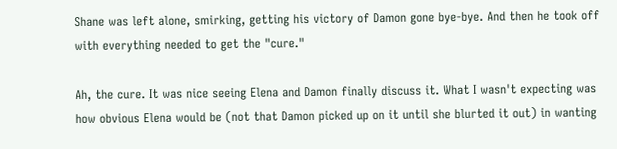Shane was left alone, smirking, getting his victory of Damon gone bye-bye. And then he took off with everything needed to get the "cure."

Ah, the cure. It was nice seeing Elena and Damon finally discuss it. What I wasn't expecting was how obvious Elena would be (not that Damon picked up on it until she blurted it out) in wanting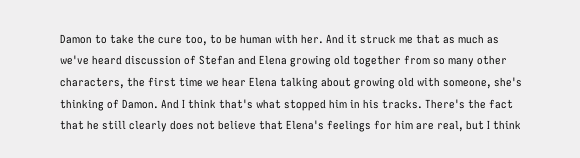Damon to take the cure too, to be human with her. And it struck me that as much as we've heard discussion of Stefan and Elena growing old together from so many other characters, the first time we hear Elena talking about growing old with someone, she's thinking of Damon. And I think that's what stopped him in his tracks. There's the fact that he still clearly does not believe that Elena's feelings for him are real, but I think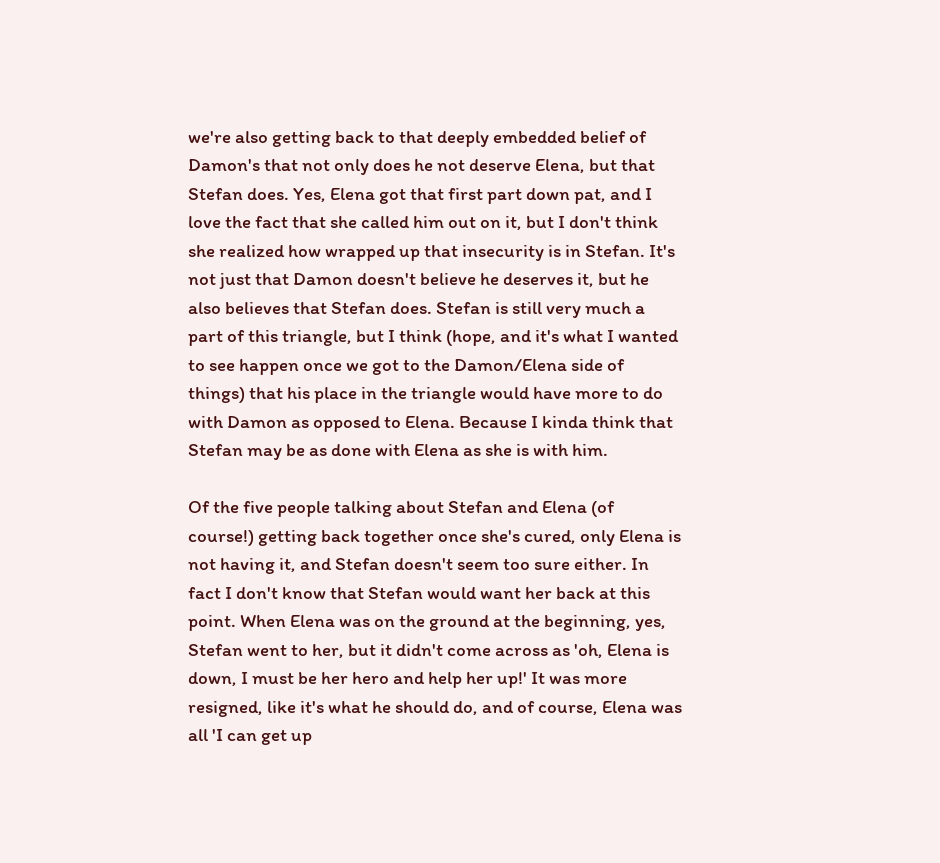we're also getting back to that deeply embedded belief of Damon's that not only does he not deserve Elena, but that Stefan does. Yes, Elena got that first part down pat, and I love the fact that she called him out on it, but I don't think she realized how wrapped up that insecurity is in Stefan. It's not just that Damon doesn't believe he deserves it, but he also believes that Stefan does. Stefan is still very much a part of this triangle, but I think (hope, and it's what I wanted to see happen once we got to the Damon/Elena side of things) that his place in the triangle would have more to do with Damon as opposed to Elena. Because I kinda think that Stefan may be as done with Elena as she is with him.

Of the five people talking about Stefan and Elena (of course!) getting back together once she's cured, only Elena is not having it, and Stefan doesn't seem too sure either. In fact I don't know that Stefan would want her back at this point. When Elena was on the ground at the beginning, yes, Stefan went to her, but it didn't come across as 'oh, Elena is down, I must be her hero and help her up!' It was more resigned, like it's what he should do, and of course, Elena was all 'I can get up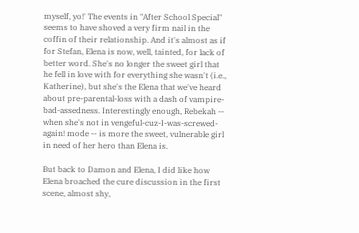myself, yo!' The events in "After School Special" seems to have shoved a very firm nail in the coffin of their relationship. And it's almost as if for Stefan, Elena is now, well, tainted, for lack of better word. She's no longer the sweet girl that he fell in love with for everything she wasn't (i.e., Katherine), but she's the Elena that we've heard about pre-parental-loss with a dash of vampire-bad-assedness. Interestingly enough, Rebekah -- when she's not in vengeful-cuz-I-was-screwed-again! mode -- is more the sweet, vulnerable girl in need of her hero than Elena is.

But back to Damon and Elena, I did like how Elena broached the cure discussion in the first scene, almost shy,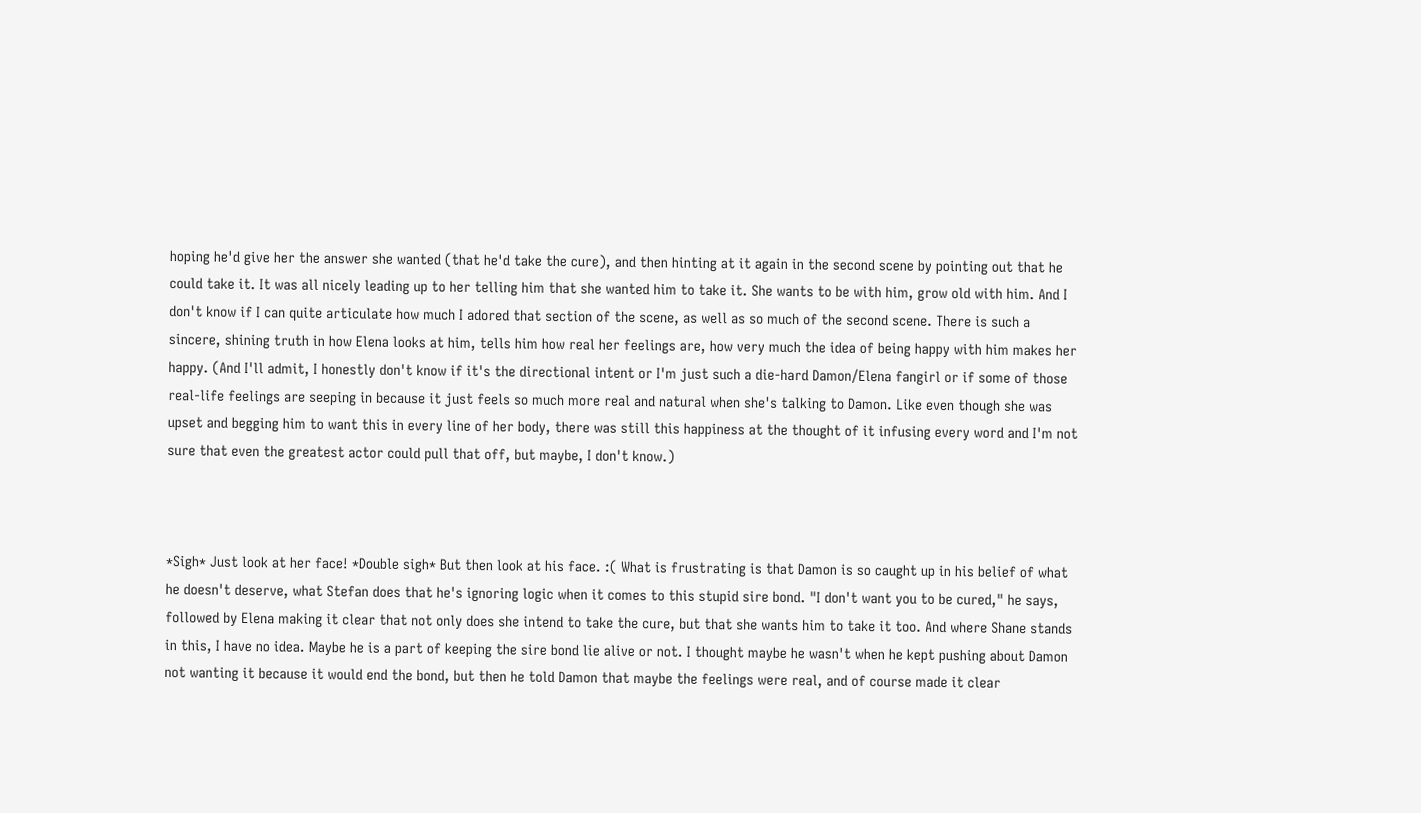hoping he'd give her the answer she wanted (that he'd take the cure), and then hinting at it again in the second scene by pointing out that he could take it. It was all nicely leading up to her telling him that she wanted him to take it. She wants to be with him, grow old with him. And I don't know if I can quite articulate how much I adored that section of the scene, as well as so much of the second scene. There is such a sincere, shining truth in how Elena looks at him, tells him how real her feelings are, how very much the idea of being happy with him makes her happy. (And I'll admit, I honestly don't know if it's the directional intent or I'm just such a die-hard Damon/Elena fangirl or if some of those real-life feelings are seeping in because it just feels so much more real and natural when she's talking to Damon. Like even though she was upset and begging him to want this in every line of her body, there was still this happiness at the thought of it infusing every word and I'm not sure that even the greatest actor could pull that off, but maybe, I don't know.)



*Sigh* Just look at her face! *Double sigh* But then look at his face. :( What is frustrating is that Damon is so caught up in his belief of what he doesn't deserve, what Stefan does that he's ignoring logic when it comes to this stupid sire bond. "I don't want you to be cured," he says, followed by Elena making it clear that not only does she intend to take the cure, but that she wants him to take it too. And where Shane stands in this, I have no idea. Maybe he is a part of keeping the sire bond lie alive or not. I thought maybe he wasn't when he kept pushing about Damon not wanting it because it would end the bond, but then he told Damon that maybe the feelings were real, and of course made it clear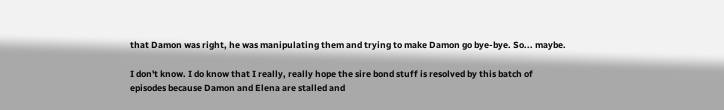that Damon was right, he was manipulating them and trying to make Damon go bye-bye. So... maybe.

I don't know. I do know that I really, really hope the sire bond stuff is resolved by this batch of episodes because Damon and Elena are stalled and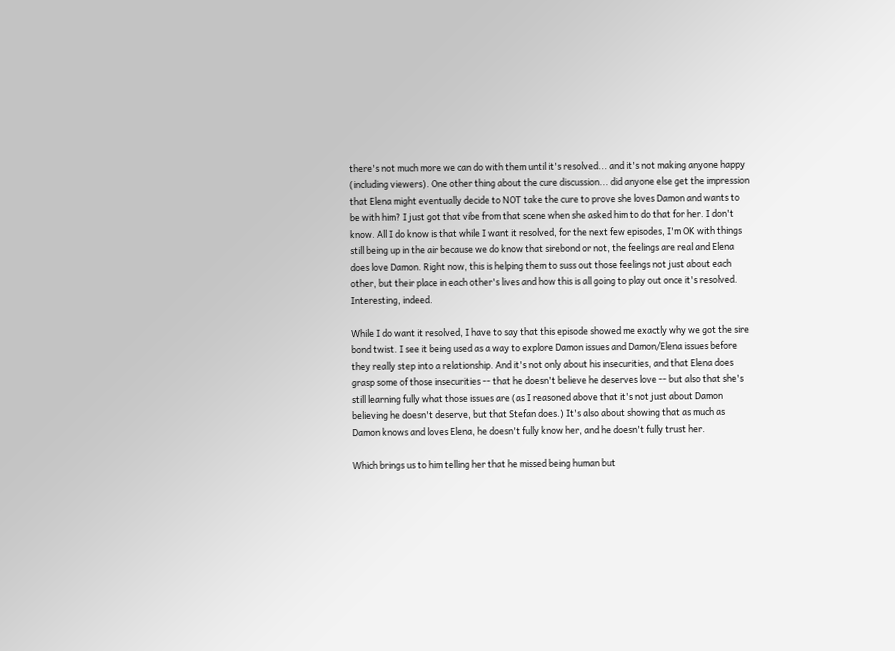there's not much more we can do with them until it's resolved... and it's not making anyone happy (including viewers). One other thing about the cure discussion... did anyone else get the impression that Elena might eventually decide to NOT take the cure to prove she loves Damon and wants to be with him? I just got that vibe from that scene when she asked him to do that for her. I don't know. All I do know is that while I want it resolved, for the next few episodes, I'm OK with things still being up in the air because we do know that sirebond or not, the feelings are real and Elena does love Damon. Right now, this is helping them to suss out those feelings not just about each other, but their place in each other's lives and how this is all going to play out once it's resolved. Interesting, indeed.

While I do want it resolved, I have to say that this episode showed me exactly why we got the sire bond twist. I see it being used as a way to explore Damon issues and Damon/Elena issues before they really step into a relationship. And it's not only about his insecurities, and that Elena does grasp some of those insecurities -- that he doesn't believe he deserves love -- but also that she's still learning fully what those issues are (as I reasoned above that it's not just about Damon believing he doesn't deserve, but that Stefan does.) It's also about showing that as much as Damon knows and loves Elena, he doesn't fully know her, and he doesn't fully trust her.

Which brings us to him telling her that he missed being human but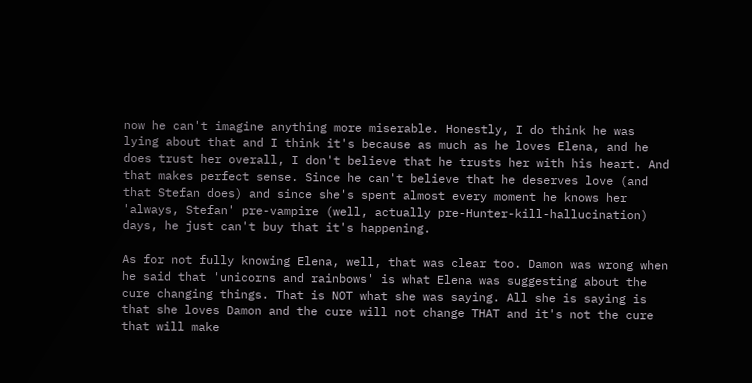now he can't imagine anything more miserable. Honestly, I do think he was lying about that and I think it's because as much as he loves Elena, and he does trust her overall, I don't believe that he trusts her with his heart. And that makes perfect sense. Since he can't believe that he deserves love (and that Stefan does) and since she's spent almost every moment he knows her 'always, Stefan' pre-vampire (well, actually pre-Hunter-kill-hallucination) days, he just can't buy that it's happening.

As for not fully knowing Elena, well, that was clear too. Damon was wrong when he said that 'unicorns and rainbows' is what Elena was suggesting about the cure changing things. That is NOT what she was saying. All she is saying is that she loves Damon and the cure will not change THAT and it's not the cure that will make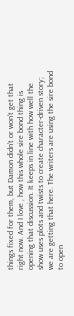things fixed for them, but Damon didn't or won't get that right now. And I love , how this whole sire bond thing is opening that discussion. It keeps in line with how well the show uses plots and twists to create character-driven story; we are getting that here. The writers are using the sire bond to open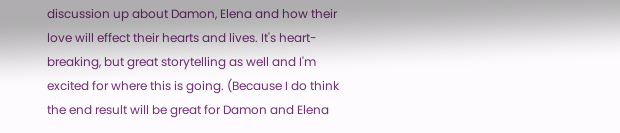discussion up about Damon, Elena and how their love will effect their hearts and lives. It's heart-breaking, but great storytelling as well and I'm excited for where this is going. (Because I do think the end result will be great for Damon and Elena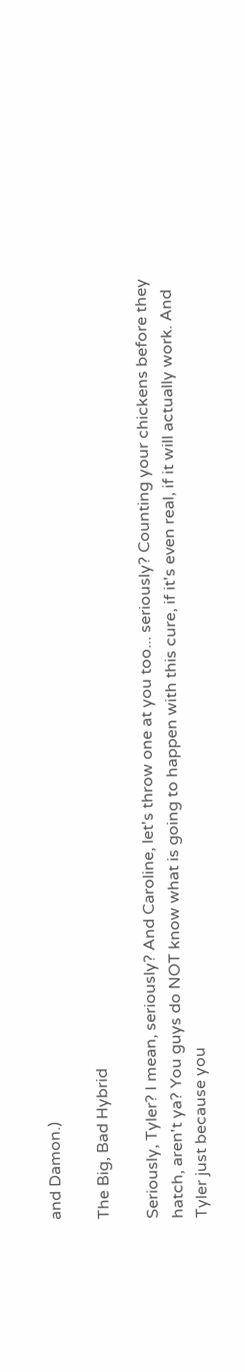and Damon.)

The Big, Bad Hybrid

Seriously, Tyler? I mean, seriously? And Caroline, let's throw one at you too... seriously? Counting your chickens before they hatch, aren't ya? You guys do NOT know what is going to happen with this cure, if it's even real, if it will actually work. And Tyler just because you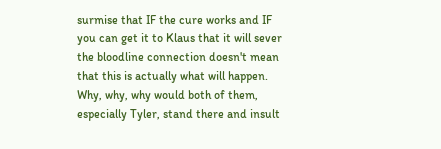surmise that IF the cure works and IF you can get it to Klaus that it will sever the bloodline connection doesn't mean that this is actually what will happen. Why, why, why would both of them, especially Tyler, stand there and insult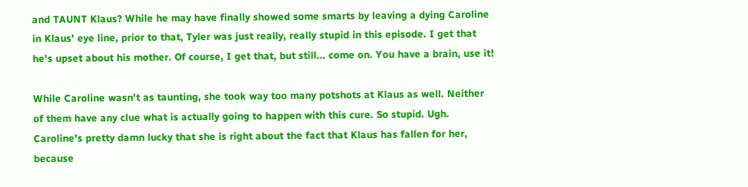and TAUNT Klaus? While he may have finally showed some smarts by leaving a dying Caroline in Klaus' eye line, prior to that, Tyler was just really, really stupid in this episode. I get that he's upset about his mother. Of course, I get that, but still... come on. You have a brain, use it!

While Caroline wasn't as taunting, she took way too many potshots at Klaus as well. Neither of them have any clue what is actually going to happen with this cure. So stupid. Ugh. Caroline's pretty damn lucky that she is right about the fact that Klaus has fallen for her, because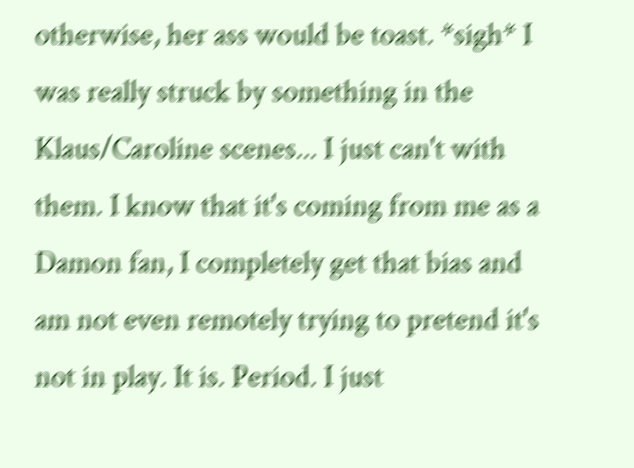otherwise, her ass would be toast. *sigh* I was really struck by something in the Klaus/Caroline scenes... I just can't with them. I know that it's coming from me as a Damon fan, I completely get that bias and am not even remotely trying to pretend it's not in play. It is. Period. I just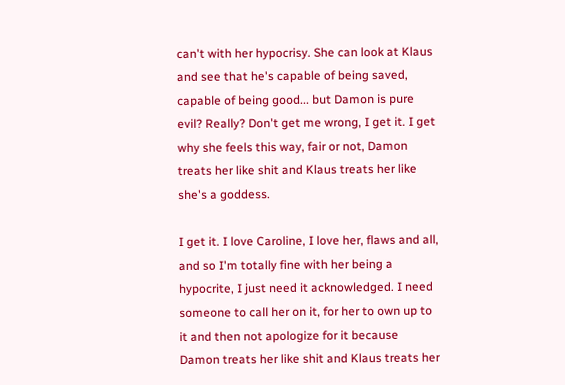can't with her hypocrisy. She can look at Klaus and see that he's capable of being saved, capable of being good... but Damon is pure evil? Really? Don't get me wrong, I get it. I get why she feels this way, fair or not, Damon treats her like shit and Klaus treats her like she's a goddess.

I get it. I love Caroline, I love her, flaws and all, and so I'm totally fine with her being a hypocrite, I just need it acknowledged. I need someone to call her on it, for her to own up to it and then not apologize for it because Damon treats her like shit and Klaus treats her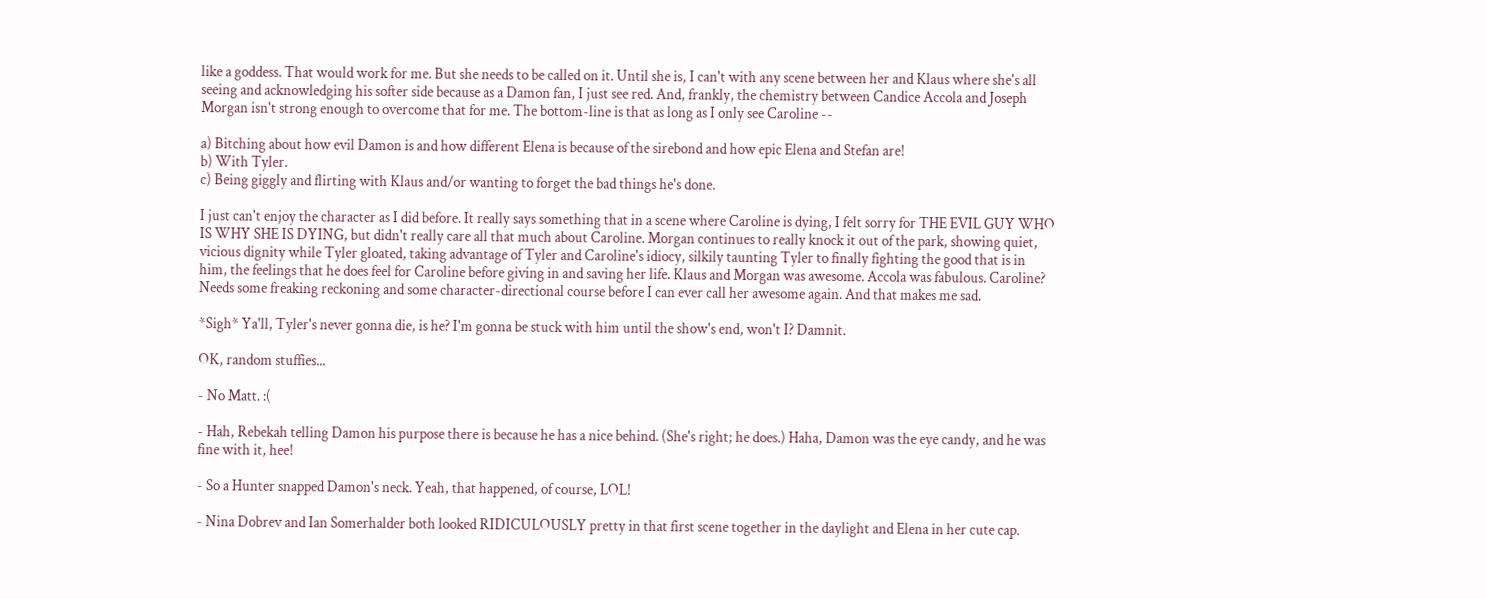like a goddess. That would work for me. But she needs to be called on it. Until she is, I can't with any scene between her and Klaus where she's all seeing and acknowledging his softer side because as a Damon fan, I just see red. And, frankly, the chemistry between Candice Accola and Joseph Morgan isn't strong enough to overcome that for me. The bottom-line is that as long as I only see Caroline --

a) Bitching about how evil Damon is and how different Elena is because of the sirebond and how epic Elena and Stefan are!
b) With Tyler.
c) Being giggly and flirting with Klaus and/or wanting to forget the bad things he's done.

I just can't enjoy the character as I did before. It really says something that in a scene where Caroline is dying, I felt sorry for THE EVIL GUY WHO IS WHY SHE IS DYING, but didn't really care all that much about Caroline. Morgan continues to really knock it out of the park, showing quiet, vicious dignity while Tyler gloated, taking advantage of Tyler and Caroline's idiocy, silkily taunting Tyler to finally fighting the good that is in him, the feelings that he does feel for Caroline before giving in and saving her life. Klaus and Morgan was awesome. Accola was fabulous. Caroline? Needs some freaking reckoning and some character-directional course before I can ever call her awesome again. And that makes me sad.

*Sigh* Ya'll, Tyler's never gonna die, is he? I'm gonna be stuck with him until the show's end, won't I? Damnit.

OK, random stuffies...

- No Matt. :(

- Hah, Rebekah telling Damon his purpose there is because he has a nice behind. (She's right; he does.) Haha, Damon was the eye candy, and he was fine with it, hee!

- So a Hunter snapped Damon's neck. Yeah, that happened, of course, LOL!

- Nina Dobrev and Ian Somerhalder both looked RIDICULOUSLY pretty in that first scene together in the daylight and Elena in her cute cap.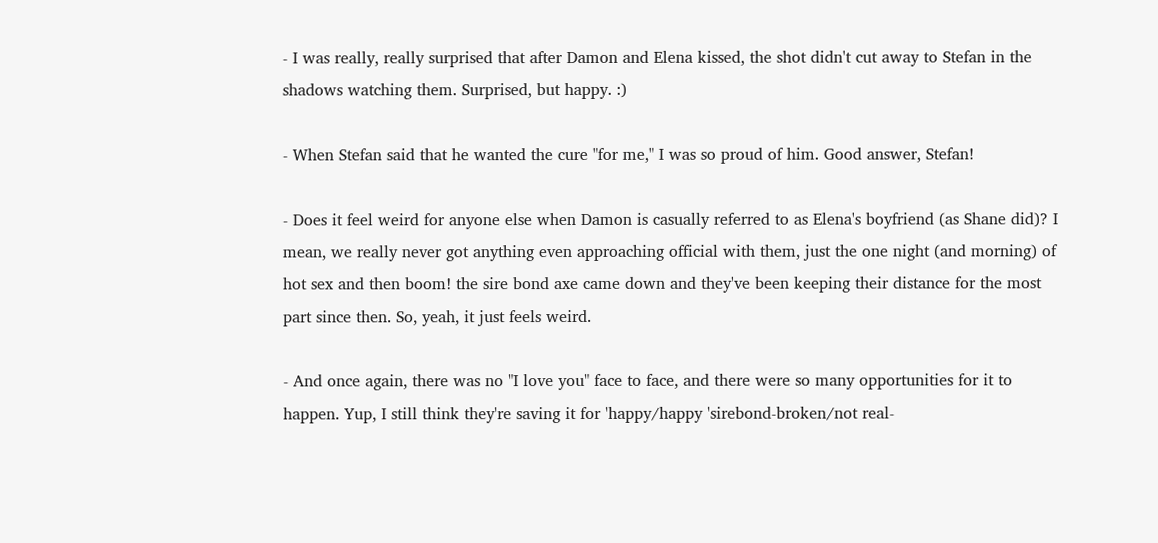- I was really, really surprised that after Damon and Elena kissed, the shot didn't cut away to Stefan in the shadows watching them. Surprised, but happy. :)

- When Stefan said that he wanted the cure "for me," I was so proud of him. Good answer, Stefan!

- Does it feel weird for anyone else when Damon is casually referred to as Elena's boyfriend (as Shane did)? I mean, we really never got anything even approaching official with them, just the one night (and morning) of hot sex and then boom! the sire bond axe came down and they've been keeping their distance for the most part since then. So, yeah, it just feels weird.

- And once again, there was no "I love you" face to face, and there were so many opportunities for it to happen. Yup, I still think they're saving it for 'happy/happy 'sirebond-broken/not real-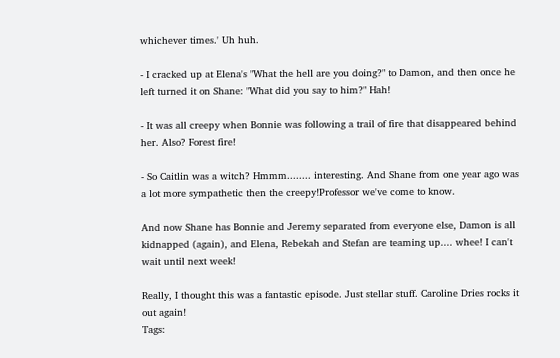whichever times.' Uh huh.

- I cracked up at Elena's "What the hell are you doing?" to Damon, and then once he left turned it on Shane: "What did you say to him?" Hah!

- It was all creepy when Bonnie was following a trail of fire that disappeared behind her. Also? Forest fire!

- So Caitlin was a witch? Hmmm........ interesting. And Shane from one year ago was a lot more sympathetic then the creepy!Professor we've come to know.

And now Shane has Bonnie and Jeremy separated from everyone else, Damon is all kidnapped (again), and Elena, Rebekah and Stefan are teaming up.... whee! I can't wait until next week!

Really, I thought this was a fantastic episode. Just stellar stuff. Caroline Dries rocks it out again!
Tags: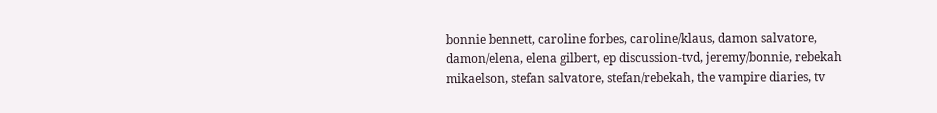bonnie bennett, caroline forbes, caroline/klaus, damon salvatore, damon/elena, elena gilbert, ep discussion-tvd, jeremy/bonnie, rebekah mikaelson, stefan salvatore, stefan/rebekah, the vampire diaries, tv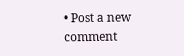• Post a new comment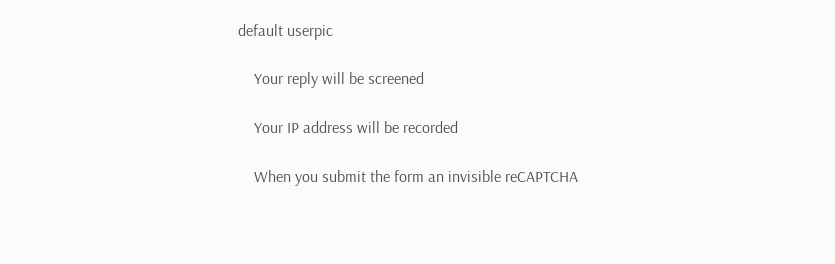default userpic

    Your reply will be screened

    Your IP address will be recorded

    When you submit the form an invisible reCAPTCHA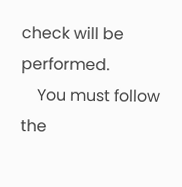check will be performed.
    You must follow the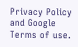Privacy Policy and Google Terms of use.